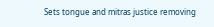Sets tongue and mitras justice removing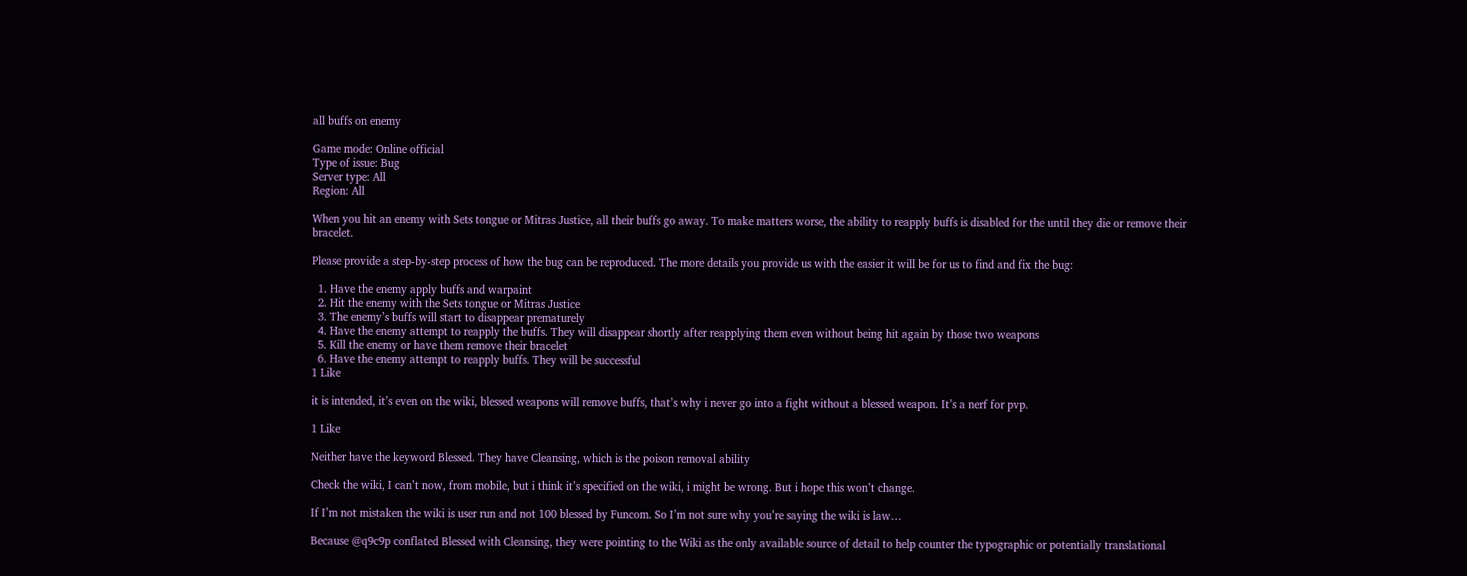all buffs on enemy

Game mode: Online official
Type of issue: Bug
Server type: All
Region: All

When you hit an enemy with Sets tongue or Mitras Justice, all their buffs go away. To make matters worse, the ability to reapply buffs is disabled for the until they die or remove their bracelet.

Please provide a step-by-step process of how the bug can be reproduced. The more details you provide us with the easier it will be for us to find and fix the bug:

  1. Have the enemy apply buffs and warpaint
  2. Hit the enemy with the Sets tongue or Mitras Justice
  3. The enemy’s buffs will start to disappear prematurely
  4. Have the enemy attempt to reapply the buffs. They will disappear shortly after reapplying them even without being hit again by those two weapons
  5. Kill the enemy or have them remove their bracelet
  6. Have the enemy attempt to reapply buffs. They will be successful
1 Like

it is intended, it’s even on the wiki, blessed weapons will remove buffs, that’s why i never go into a fight without a blessed weapon. It’s a nerf for pvp.

1 Like

Neither have the keyword Blessed. They have Cleansing, which is the poison removal ability

Check the wiki, I can’t now, from mobile, but i think it’s specified on the wiki, i might be wrong. But i hope this won’t change.

If I’m not mistaken the wiki is user run and not 100 blessed by Funcom. So I’m not sure why you’re saying the wiki is law…

Because @q9c9p conflated Blessed with Cleansing, they were pointing to the Wiki as the only available source of detail to help counter the typographic or potentially translational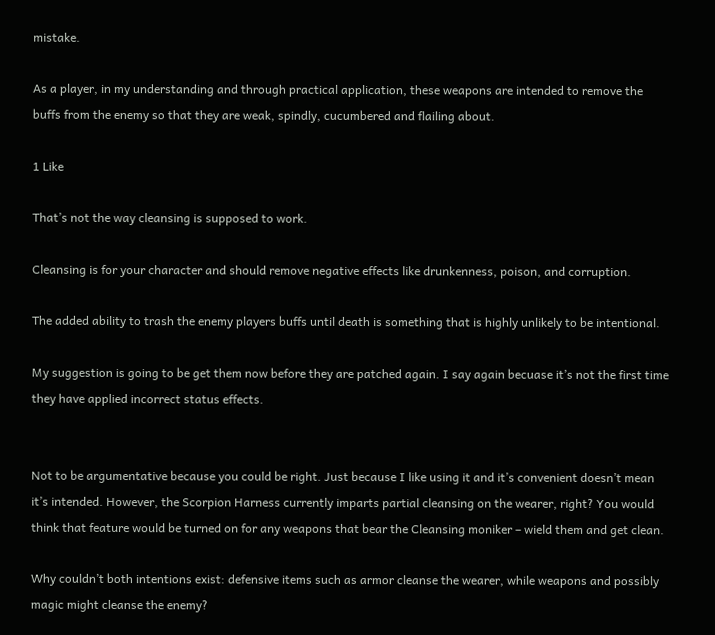mistake.

As a player, in my understanding and through practical application, these weapons are intended to remove the buffs from the enemy so that they are weak, spindly, cucumbered and flailing about.

1 Like

That’s not the way cleansing is supposed to work.

Cleansing is for your character and should remove negative effects like drunkenness, poison, and corruption.

The added ability to trash the enemy players buffs until death is something that is highly unlikely to be intentional.

My suggestion is going to be get them now before they are patched again. I say again becuase it’s not the first time they have applied incorrect status effects.


Not to be argumentative because you could be right. Just because I like using it and it’s convenient doesn’t mean it’s intended. However, the Scorpion Harness currently imparts partial cleansing on the wearer, right? You would think that feature would be turned on for any weapons that bear the Cleansing moniker – wield them and get clean.

Why couldn’t both intentions exist: defensive items such as armor cleanse the wearer, while weapons and possibly magic might cleanse the enemy?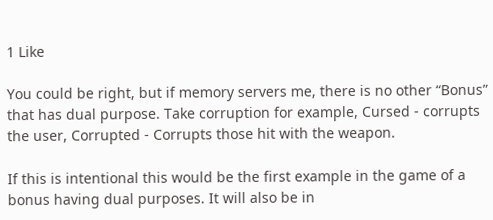1 Like

You could be right, but if memory servers me, there is no other “Bonus” that has dual purpose. Take corruption for example, Cursed - corrupts the user, Corrupted - Corrupts those hit with the weapon.

If this is intentional this would be the first example in the game of a bonus having dual purposes. It will also be in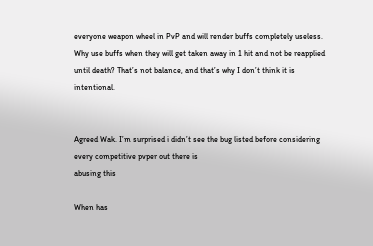everyone weapon wheel in PvP and will render buffs completely useless. Why use buffs when they will get taken away in 1 hit and not be reapplied until death? That’s not balance, and that’s why I don’t think it is intentional.


Agreed Wak. I’m surprised i didn’t see the bug listed before considering every competitive pvper out there is
abusing this

When has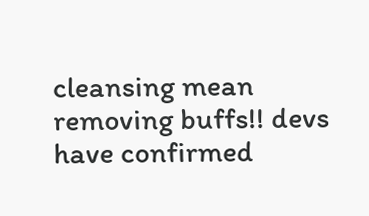cleansing mean removing buffs!! devs have confirmed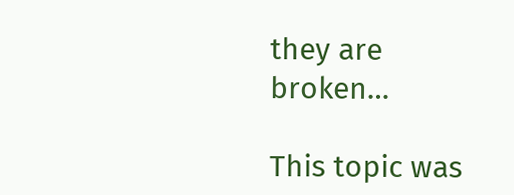they are broken…

This topic was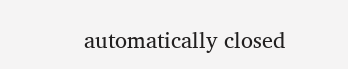automatically closed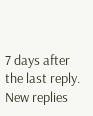7 days after the last reply. New replies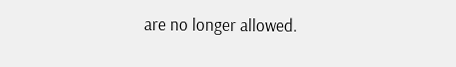are no longer allowed.